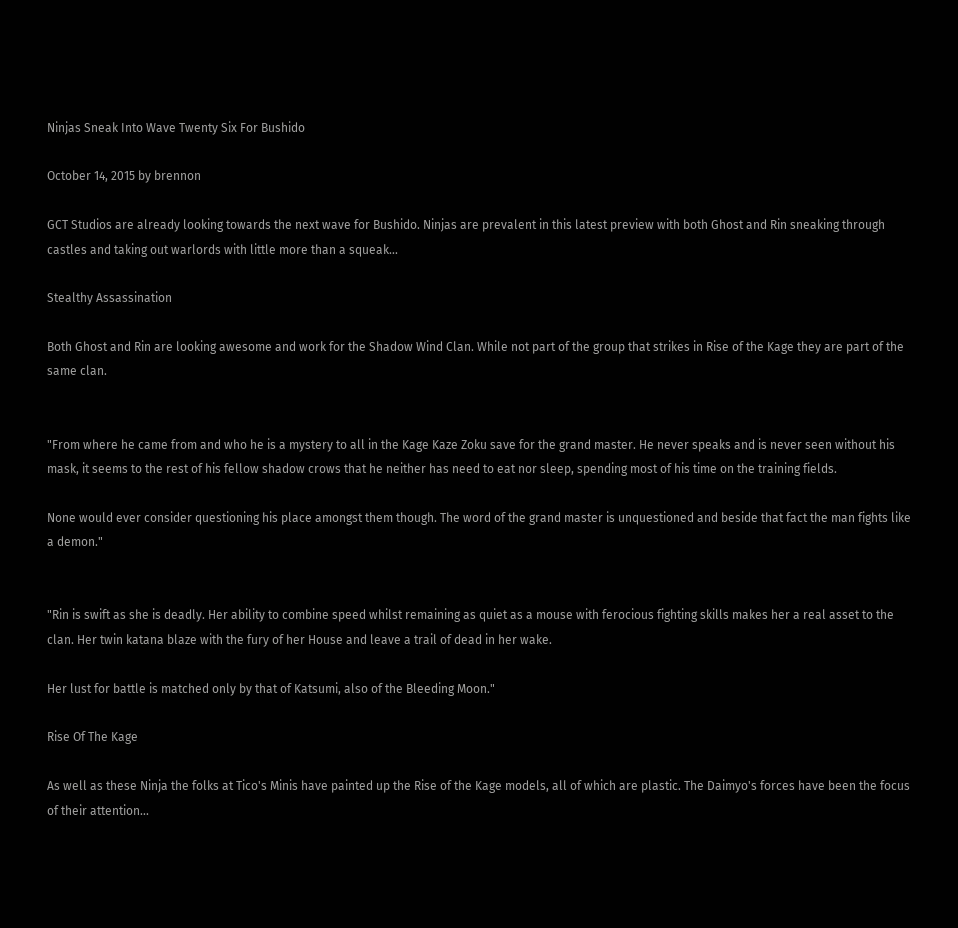Ninjas Sneak Into Wave Twenty Six For Bushido

October 14, 2015 by brennon

GCT Studios are already looking towards the next wave for Bushido. Ninjas are prevalent in this latest preview with both Ghost and Rin sneaking through castles and taking out warlords with little more than a squeak...

Stealthy Assassination

Both Ghost and Rin are looking awesome and work for the Shadow Wind Clan. While not part of the group that strikes in Rise of the Kage they are part of the same clan.


"From where he came from and who he is a mystery to all in the Kage Kaze Zoku save for the grand master. He never speaks and is never seen without his mask, it seems to the rest of his fellow shadow crows that he neither has need to eat nor sleep, spending most of his time on the training fields.

None would ever consider questioning his place amongst them though. The word of the grand master is unquestioned and beside that fact the man fights like a demon."


"Rin is swift as she is deadly. Her ability to combine speed whilst remaining as quiet as a mouse with ferocious fighting skills makes her a real asset to the clan. Her twin katana blaze with the fury of her House and leave a trail of dead in her wake.

Her lust for battle is matched only by that of Katsumi, also of the Bleeding Moon."

Rise Of The Kage

As well as these Ninja the folks at Tico's Minis have painted up the Rise of the Kage models, all of which are plastic. The Daimyo's forces have been the focus of their attention...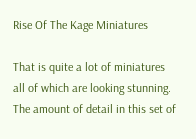Rise Of The Kage Miniatures

That is quite a lot of miniatures all of which are looking stunning. The amount of detail in this set of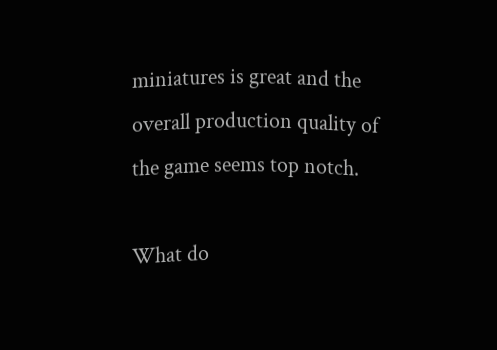miniatures is great and the overall production quality of the game seems top notch.

What do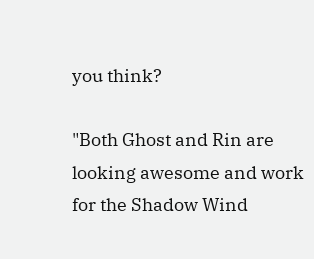you think?

"Both Ghost and Rin are looking awesome and work for the Shadow Wind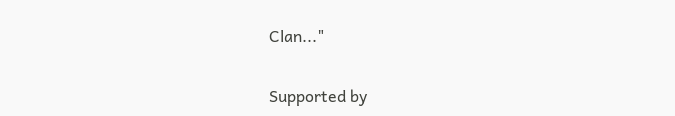Clan..."

Supported by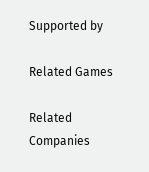Supported by

Related Games

Related Companies